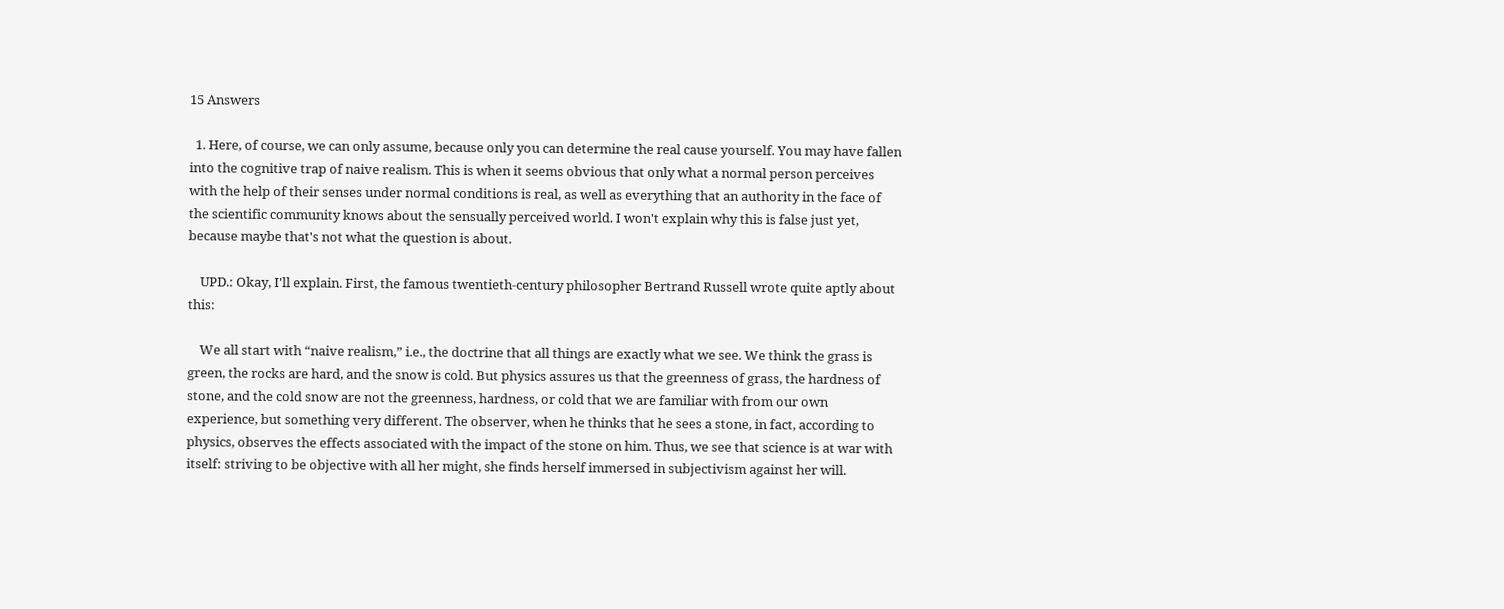15 Answers

  1. Here, of course, we can only assume, because only you can determine the real cause yourself. You may have fallen into the cognitive trap of naive realism. This is when it seems obvious that only what a normal person perceives with the help of their senses under normal conditions is real, as well as everything that an authority in the face of the scientific community knows about the sensually perceived world. I won't explain why this is false just yet, because maybe that's not what the question is about.

    UPD.: Okay, I'll explain. First, the famous twentieth-century philosopher Bertrand Russell wrote quite aptly about this:

    We all start with “naive realism,” i.e., the doctrine that all things are exactly what we see. We think the grass is green, the rocks are hard, and the snow is cold. But physics assures us that the greenness of grass, the hardness of stone, and the cold snow are not the greenness, hardness, or cold that we are familiar with from our own experience, but something very different. The observer, when he thinks that he sees a stone, in fact, according to physics, observes the effects associated with the impact of the stone on him. Thus, we see that science is at war with itself: striving to be objective with all her might, she finds herself immersed in subjectivism against her will.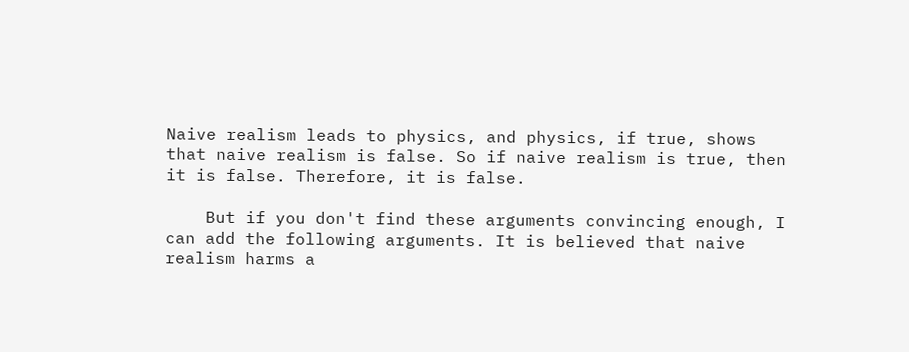Naive realism leads to physics, and physics, if true, shows that naive realism is false. So if naive realism is true, then it is false. Therefore, it is false.

    But if you don't find these arguments convincing enough, I can add the following arguments. It is believed that naive realism harms a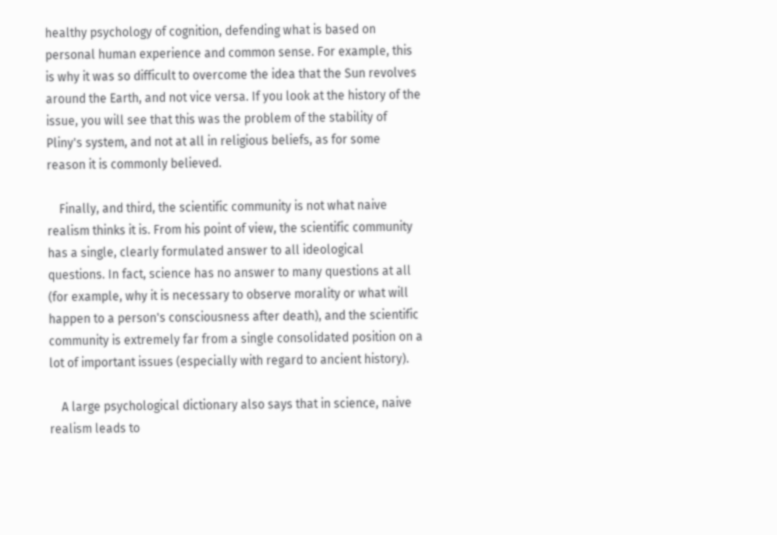healthy psychology of cognition, defending what is based on personal human experience and common sense. For example, this is why it was so difficult to overcome the idea that the Sun revolves around the Earth, and not vice versa. If you look at the history of the issue, you will see that this was the problem of the stability of Pliny's system, and not at all in religious beliefs, as for some reason it is commonly believed.

    Finally, and third, the scientific community is not what naive realism thinks it is. From his point of view, the scientific community has a single, clearly formulated answer to all ideological questions. In fact, science has no answer to many questions at all (for example, why it is necessary to observe morality or what will happen to a person's consciousness after death), and the scientific community is extremely far from a single consolidated position on a lot of important issues (especially with regard to ancient history).

    A large psychological dictionary also says that in science, naive realism leads to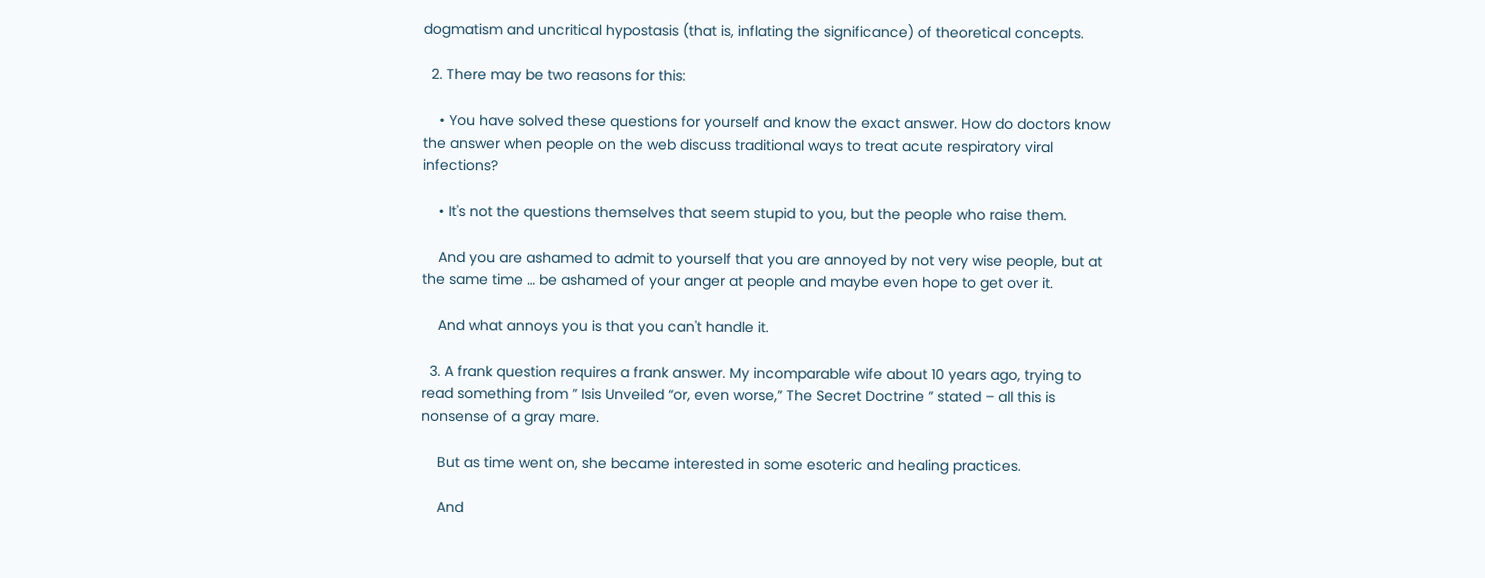dogmatism and uncritical hypostasis (that is, inflating the significance) of theoretical concepts.

  2. There may be two reasons for this:

    • You have solved these questions for yourself and know the exact answer. How do doctors know the answer when people on the web discuss traditional ways to treat acute respiratory viral infections?

    • It's not the questions themselves that seem stupid to you, but the people who raise them.

    And you are ashamed to admit to yourself that you are annoyed by not very wise people, but at the same time … be ashamed of your anger at people and maybe even hope to get over it.

    And what annoys you is that you can't handle it.

  3. A frank question requires a frank answer. My incomparable wife about 10 years ago, trying to read something from ” Isis Unveiled “or, even worse,” The Secret Doctrine ” stated – all this is nonsense of a gray mare.

    But as time went on, she became interested in some esoteric and healing practices.

    And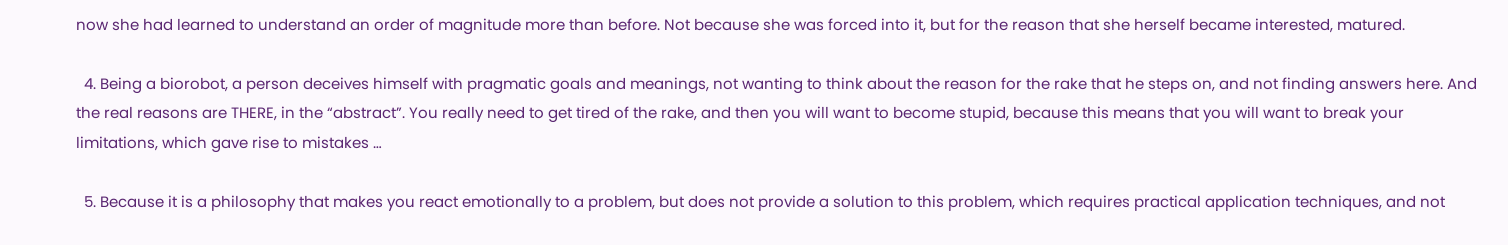now she had learned to understand an order of magnitude more than before. Not because she was forced into it, but for the reason that she herself became interested, matured.

  4. Being a biorobot, a person deceives himself with pragmatic goals and meanings, not wanting to think about the reason for the rake that he steps on, and not finding answers here. And the real reasons are THERE, in the “abstract”. You really need to get tired of the rake, and then you will want to become stupid, because this means that you will want to break your limitations, which gave rise to mistakes …

  5. Because it is a philosophy that makes you react emotionally to a problem, but does not provide a solution to this problem, which requires practical application techniques, and not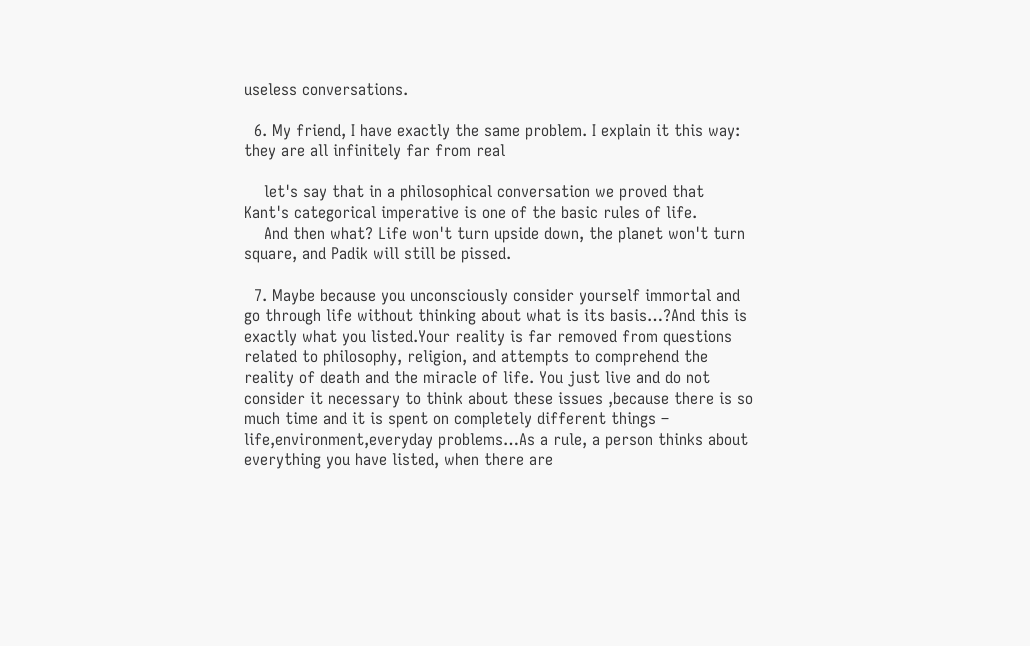useless conversations.

  6. My friend, I have exactly the same problem. I explain it this way: they are all infinitely far from real

    let's say that in a philosophical conversation we proved that Kant's categorical imperative is one of the basic rules of life.
    And then what? Life won't turn upside down, the planet won't turn square, and Padik will still be pissed.

  7. Maybe because you unconsciously consider yourself immortal and go through life without thinking about what is its basis…?And this is exactly what you listed.Your reality is far removed from questions related to philosophy, religion, and attempts to comprehend the reality of death and the miracle of life. You just live and do not consider it necessary to think about these issues ,because there is so much time and it is spent on completely different things – life,environment,everyday problems…As a rule, a person thinks about everything you have listed, when there are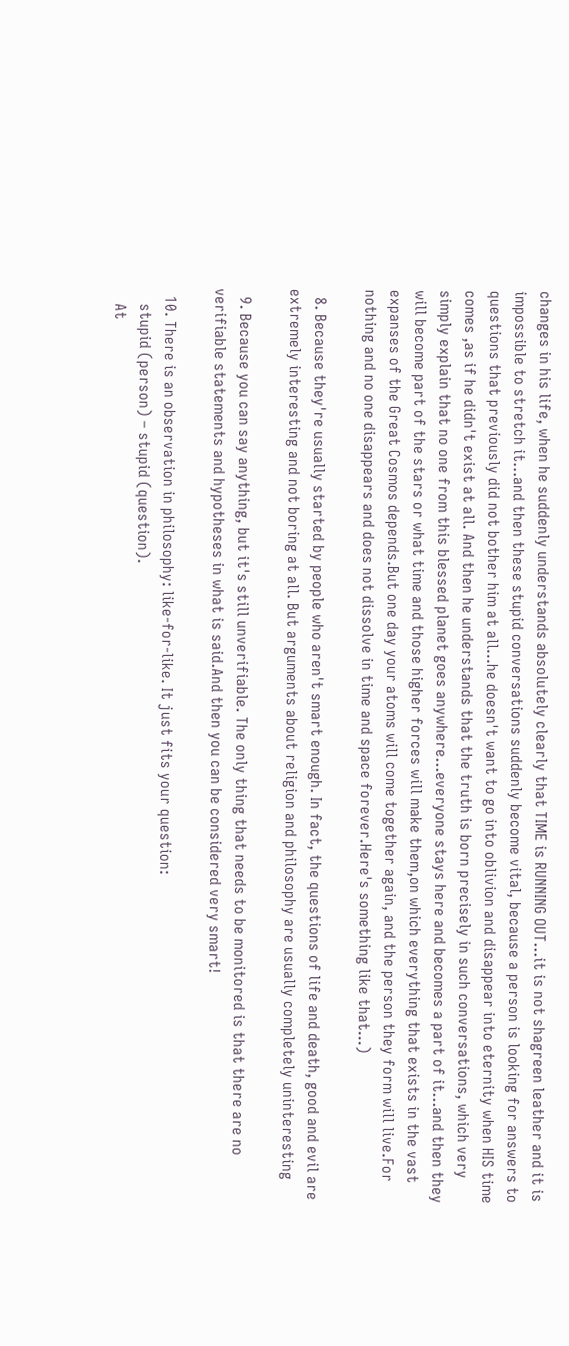changes in his life, when he suddenly understands absolutely clearly that TIME is RUNNING OUT…it is not shagreen leather and it is impossible to stretch it…and then these stupid conversations suddenly become vital, because a person is looking for answers to questions that previously did not bother him at all…he doesn't want to go into oblivion and disappear into eternity when HIS time comes ,as if he didn't exist at all. And then he understands that the truth is born precisely in such conversations, which very simply explain that no one from this blessed planet goes anywhere…everyone stays here and becomes a part of it…and then they will become part of the stars or what time and those higher forces will make them,on which everything that exists in the vast expanses of the Great Cosmos depends.But one day your atoms will come together again, and the person they form will live.For nothing and no one disappears and does not dissolve in time and space forever.Here's something like that…)

  8. Because they're usually started by people who aren't smart enough. In fact, the questions of life and death, good and evil are extremely interesting and not boring at all. But arguments about religion and philosophy are usually completely uninteresting

  9. Because you can say anything, but it's still unverifiable. The only thing that needs to be monitored is that there are no verifiable statements and hypotheses in what is said.And then you can be considered very smart!

  10. There is an observation in philosophy: like-for-like. It just fits your question:
    stupid (person) – stupid (question).
    At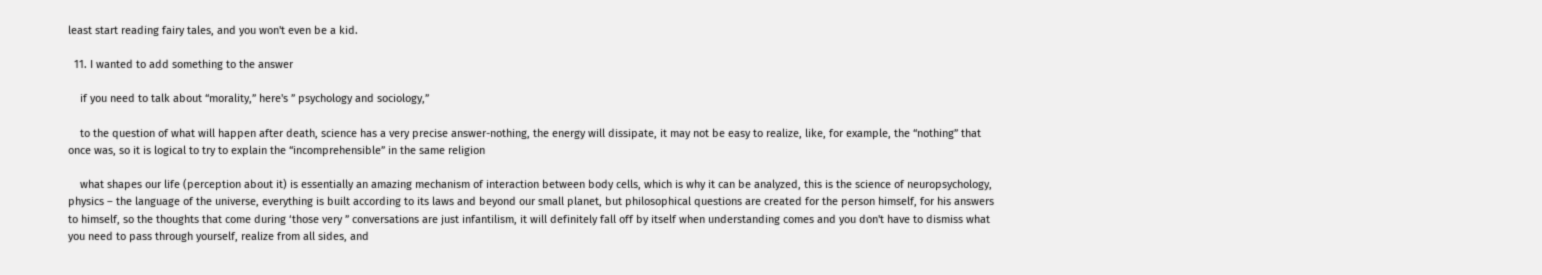least start reading fairy tales, and you won't even be a kid.

  11. I wanted to add something to the answer

    if you need to talk about “morality,” here's ” psychology and sociology,”

    to the question of what will happen after death, science has a very precise answer-nothing, the energy will dissipate, it may not be easy to realize, like, for example, the “nothing” that once was, so it is logical to try to explain the “incomprehensible” in the same religion

    what shapes our life (perception about it) is essentially an amazing mechanism of interaction between body cells, which is why it can be analyzed, this is the science of neuropsychology, physics – the language of the universe, everything is built according to its laws and beyond our small planet, but philosophical questions are created for the person himself, for his answers to himself, so the thoughts that come during ‘those very ” conversations are just infantilism, it will definitely fall off by itself when understanding comes and you don't have to dismiss what you need to pass through yourself, realize from all sides, and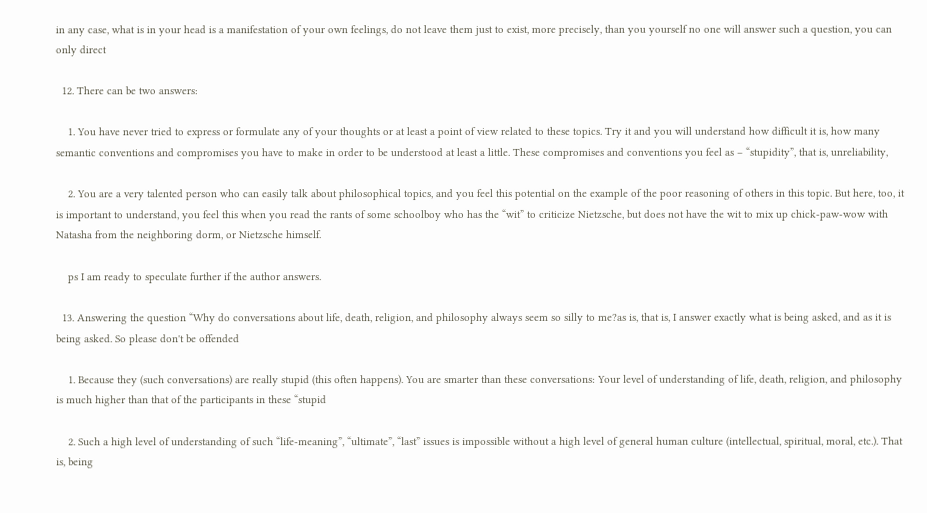in any case, what is in your head is a manifestation of your own feelings, do not leave them just to exist, more precisely, than you yourself no one will answer such a question, you can only direct

  12. There can be two answers:

    1. You have never tried to express or formulate any of your thoughts or at least a point of view related to these topics. Try it and you will understand how difficult it is, how many semantic conventions and compromises you have to make in order to be understood at least a little. These compromises and conventions you feel as – “stupidity”, that is, unreliability,

    2. You are a very talented person who can easily talk about philosophical topics, and you feel this potential on the example of the poor reasoning of others in this topic. But here, too, it is important to understand, you feel this when you read the rants of some schoolboy who has the “wit” to criticize Nietzsche, but does not have the wit to mix up chick-paw-wow with Natasha from the neighboring dorm, or Nietzsche himself.

    ps I am ready to speculate further if the author answers.

  13. Answering the question “Why do conversations about life, death, religion, and philosophy always seem so silly to me?as is, that is, I answer exactly what is being asked, and as it is being asked. So please don't be offended

    1. Because they (such conversations) are really stupid (this often happens). You are smarter than these conversations: Your level of understanding of life, death, religion, and philosophy is much higher than that of the participants in these “stupid

    2. Such a high level of understanding of such “life-meaning”, “ultimate”, “last” issues is impossible without a high level of general human culture (intellectual, spiritual, moral, etc.). That is, being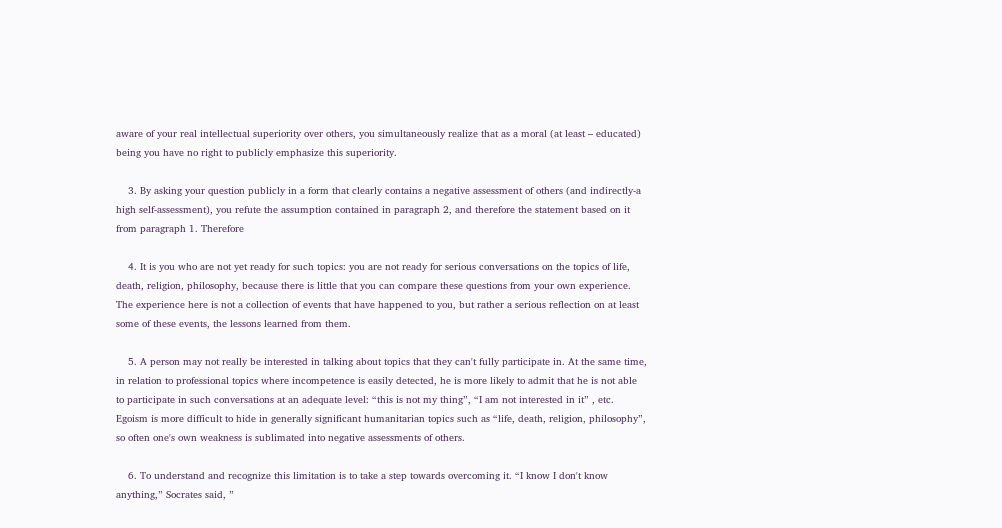aware of your real intellectual superiority over others, you simultaneously realize that as a moral (at least – educated) being you have no right to publicly emphasize this superiority.

    3. By asking your question publicly in a form that clearly contains a negative assessment of others (and indirectly-a high self-assessment), you refute the assumption contained in paragraph 2, and therefore the statement based on it from paragraph 1. Therefore

    4. It is you who are not yet ready for such topics: you are not ready for serious conversations on the topics of life, death, religion, philosophy, because there is little that you can compare these questions from your own experience. The experience here is not a collection of events that have happened to you, but rather a serious reflection on at least some of these events, the lessons learned from them.

    5. A person may not really be interested in talking about topics that they can't fully participate in. At the same time, in relation to professional topics where incompetence is easily detected, he is more likely to admit that he is not able to participate in such conversations at an adequate level: “this is not my thing”, “I am not interested in it” , etc. Egoism is more difficult to hide in generally significant humanitarian topics such as “life, death, religion, philosophy”, so often one's own weakness is sublimated into negative assessments of others.

    6. To understand and recognize this limitation is to take a step towards overcoming it. “I know I don't know anything,” Socrates said, ”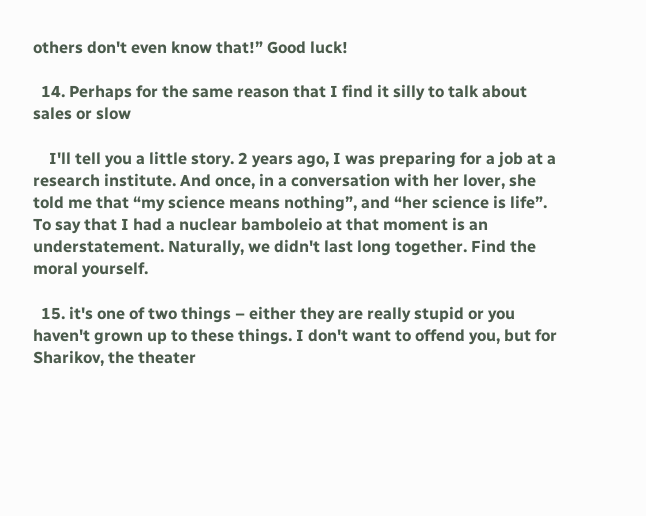others don't even know that!” Good luck!

  14. Perhaps for the same reason that I find it silly to talk about sales or slow

    I'll tell you a little story. 2 years ago, I was preparing for a job at a research institute. And once, in a conversation with her lover, she told me that “my science means nothing”, and “her science is life”. To say that I had a nuclear bamboleio at that moment is an understatement. Naturally, we didn't last long together. Find the moral yourself.

  15. it's one of two things – either they are really stupid or you haven't grown up to these things. I don't want to offend you, but for Sharikov, the theater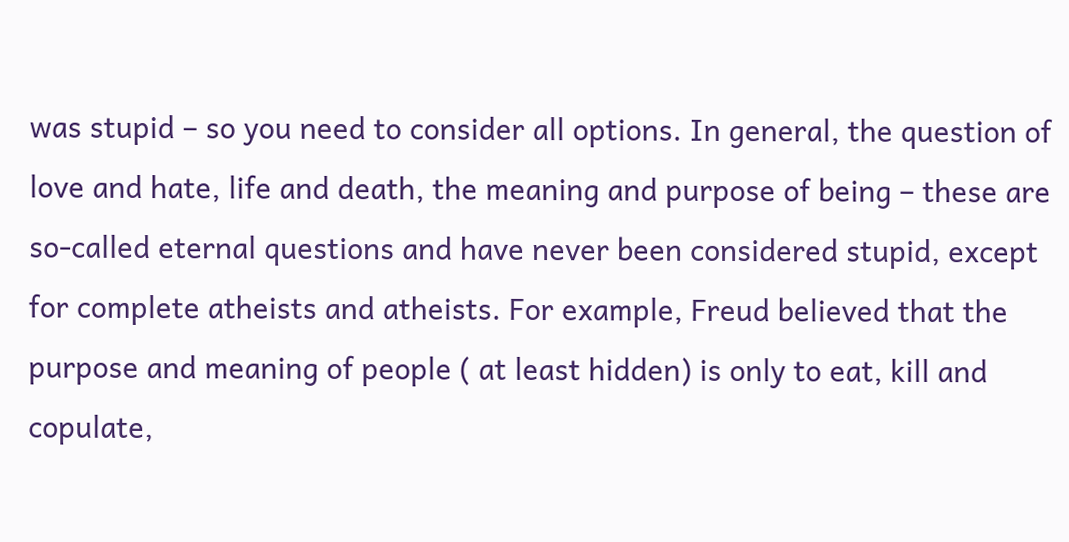was stupid – so you need to consider all options. In general, the question of love and hate, life and death, the meaning and purpose of being – these are so-called eternal questions and have never been considered stupid, except for complete atheists and atheists. For example, Freud believed that the purpose and meaning of people ( at least hidden) is only to eat, kill and copulate,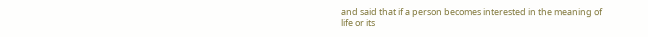and said that if a person becomes interested in the meaning of life or its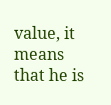value, it means that he is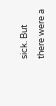sick. But there were a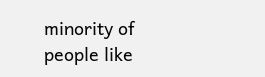minority of people like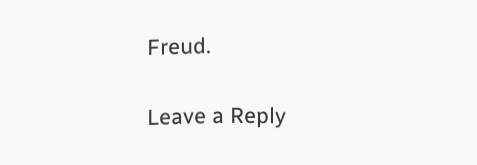Freud.

Leave a Reply